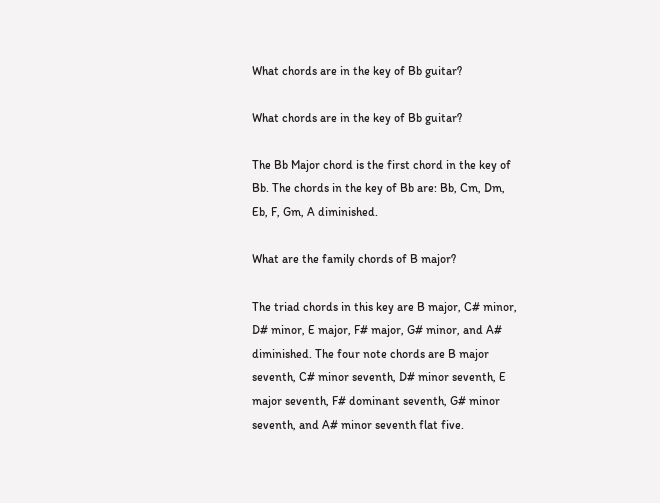What chords are in the key of Bb guitar?

What chords are in the key of Bb guitar?

The Bb Major chord is the first chord in the key of Bb. The chords in the key of Bb are: Bb, Cm, Dm, Eb, F, Gm, A diminished.

What are the family chords of B major?

The triad chords in this key are B major, C# minor, D# minor, E major, F# major, G# minor, and A# diminished. The four note chords are B major seventh, C# minor seventh, D# minor seventh, E major seventh, F# dominant seventh, G# minor seventh, and A# minor seventh flat five.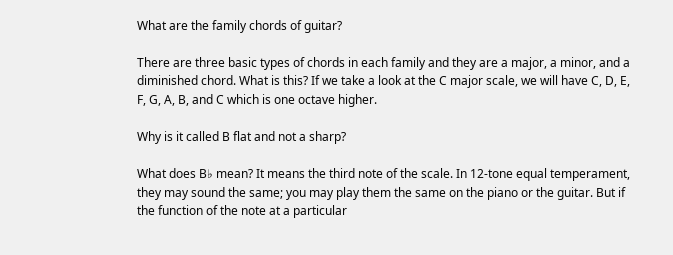What are the family chords of guitar?

There are three basic types of chords in each family and they are a major, a minor, and a diminished chord. What is this? If we take a look at the C major scale, we will have C, D, E, F, G, A, B, and C which is one octave higher.

Why is it called B flat and not a sharp?

What does B♭ mean? It means the third note of the scale. In 12-tone equal temperament, they may sound the same; you may play them the same on the piano or the guitar. But if the function of the note at a particular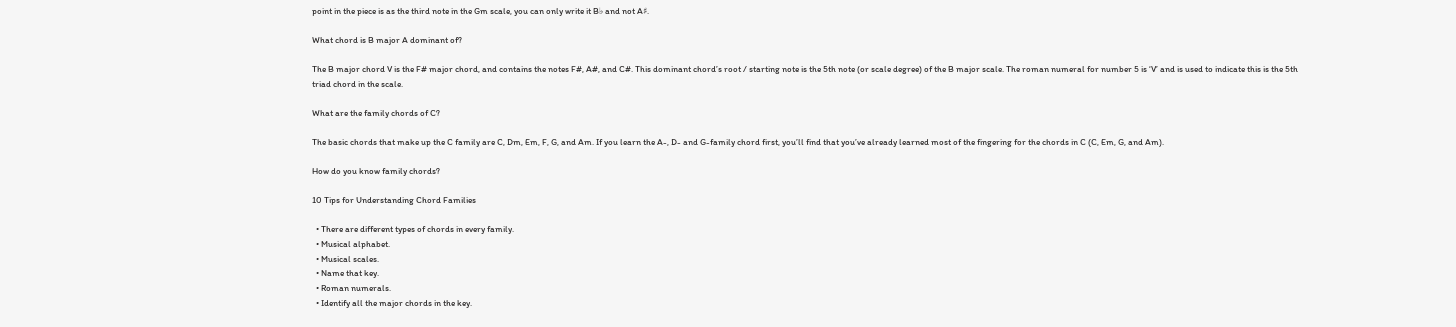point in the piece is as the third note in the Gm scale, you can only write it B♭ and not A♯.

What chord is B major A dominant of?

The B major chord V is the F# major chord, and contains the notes F#, A#, and C#. This dominant chord’s root / starting note is the 5th note (or scale degree) of the B major scale. The roman numeral for number 5 is ‘V’ and is used to indicate this is the 5th triad chord in the scale.

What are the family chords of C?

The basic chords that make up the C family are C, Dm, Em, F, G, and Am. If you learn the A-, D- and G-family chord first, you’ll find that you’ve already learned most of the fingering for the chords in C (C, Em, G, and Am).

How do you know family chords?

10 Tips for Understanding Chord Families

  • There are different types of chords in every family.
  • Musical alphabet.
  • Musical scales.
  • Name that key.
  • Roman numerals.
  • Identify all the major chords in the key.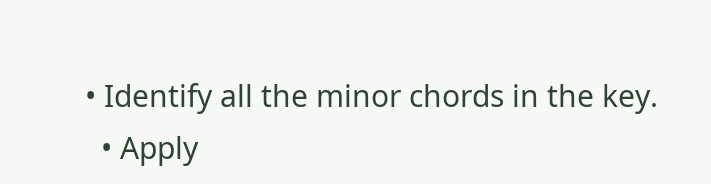• Identify all the minor chords in the key.
  • Apply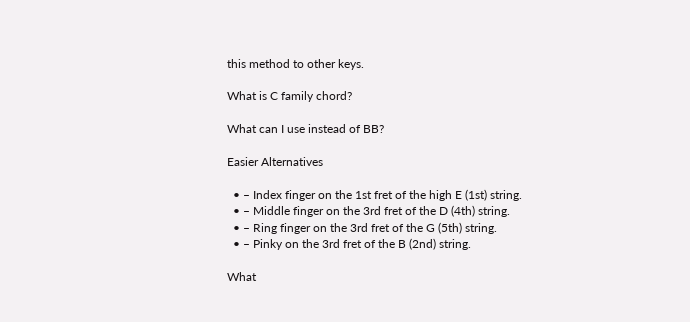this method to other keys.

What is C family chord?

What can I use instead of BB?

Easier Alternatives

  • – Index finger on the 1st fret of the high E (1st) string.
  • – Middle finger on the 3rd fret of the D (4th) string.
  • – Ring finger on the 3rd fret of the G (5th) string.
  • – Pinky on the 3rd fret of the B (2nd) string.

What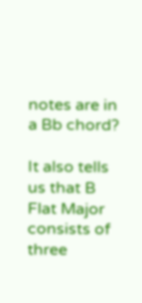notes are in a Bb chord?

It also tells us that B Flat Major consists of three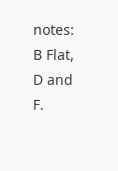notes: B Flat, D and F.